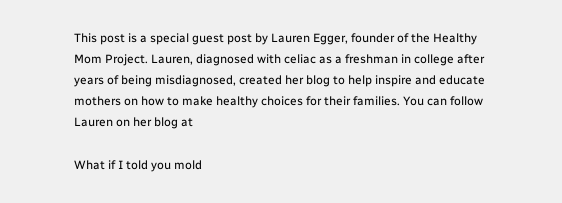This post is a special guest post by Lauren Egger, founder of the Healthy Mom Project. Lauren, diagnosed with celiac as a freshman in college after years of being misdiagnosed, created her blog to help inspire and educate mothers on how to make healthy choices for their families. You can follow Lauren on her blog at

What if I told you mold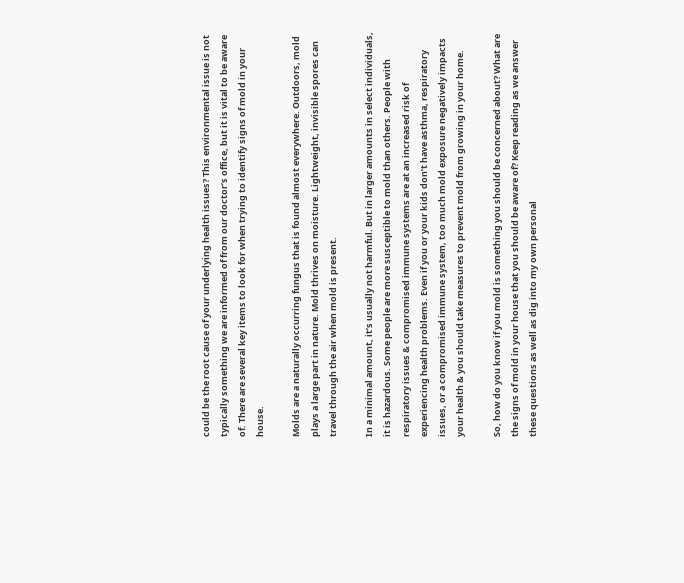could be the root cause of your underlying health issues? This environmental issue is not typically something we are informed of from our doctor’s office, but it is vital to be aware of. There are several key items to look for when trying to identify signs of mold in your house.

Molds are a naturally occurring fungus that is found almost everywhere. Outdoors, mold plays a large part in nature. Mold thrives on moisture. Lightweight, invisible spores can travel through the air when mold is present.

In a minimal amount, it’s usually not harmful. But in larger amounts in select individuals, it is hazardous. Some people are more susceptible to mold than others. People with respiratory issues & compromised immune systems are at an increased risk of experiencing health problems. Even if you or your kids don’t have asthma, respiratory issues, or a compromised immune system, too much mold exposure negatively impacts your health & you should take measures to prevent mold from growing in your home.

So, how do you know if you mold is something you should be concerned about? What are the signs of mold in your house that you should be aware of? Keep reading as we answer these questions as well as dig into my own personal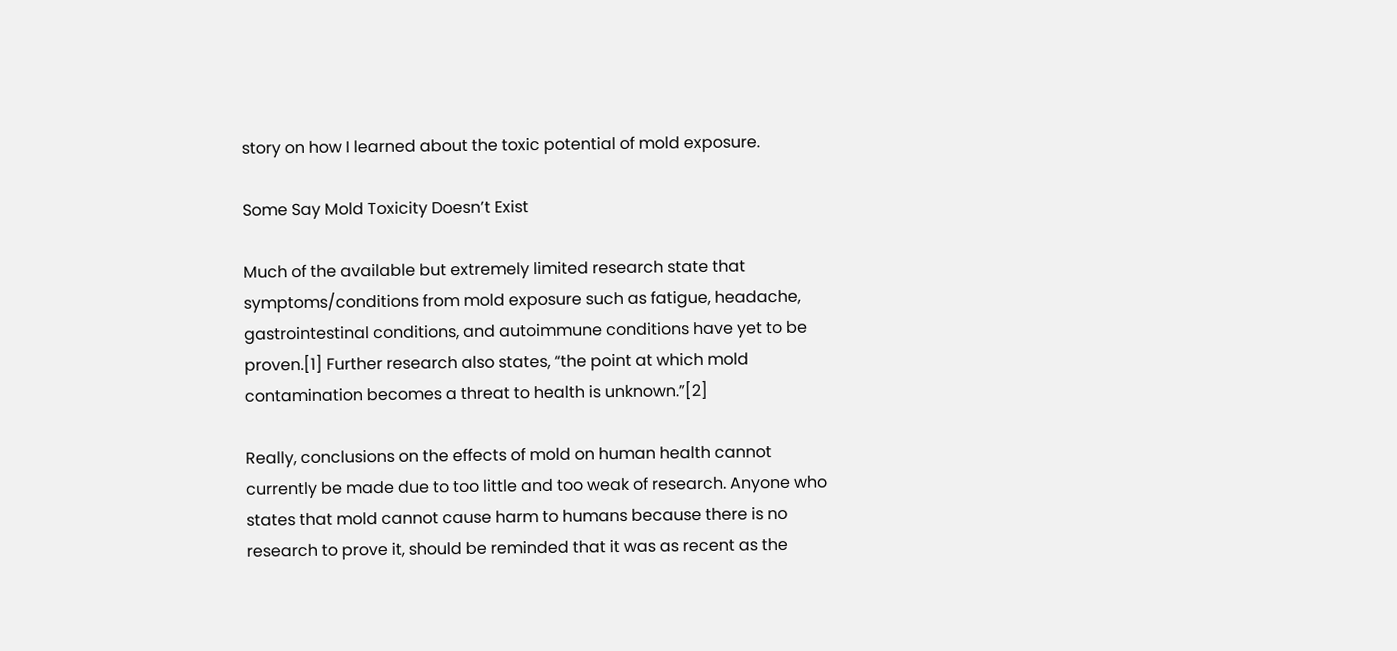story on how I learned about the toxic potential of mold exposure.

Some Say Mold Toxicity Doesn’t Exist

Much of the available but extremely limited research state that symptoms/conditions from mold exposure such as fatigue, headache, gastrointestinal conditions, and autoimmune conditions have yet to be proven.[1] Further research also states, “the point at which mold contamination becomes a threat to health is unknown.”[2]

Really, conclusions on the effects of mold on human health cannot currently be made due to too little and too weak of research. Anyone who states that mold cannot cause harm to humans because there is no research to prove it, should be reminded that it was as recent as the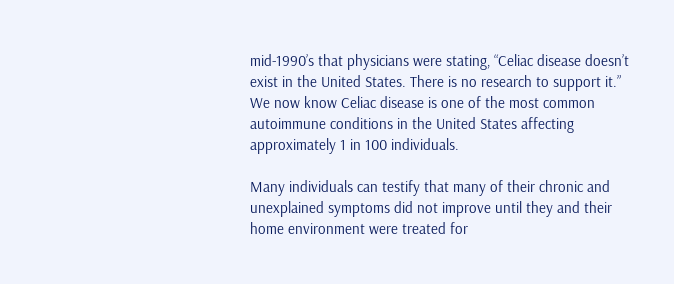mid-1990’s that physicians were stating, “Celiac disease doesn’t exist in the United States. There is no research to support it.” We now know Celiac disease is one of the most common autoimmune conditions in the United States affecting approximately 1 in 100 individuals.

Many individuals can testify that many of their chronic and unexplained symptoms did not improve until they and their home environment were treated for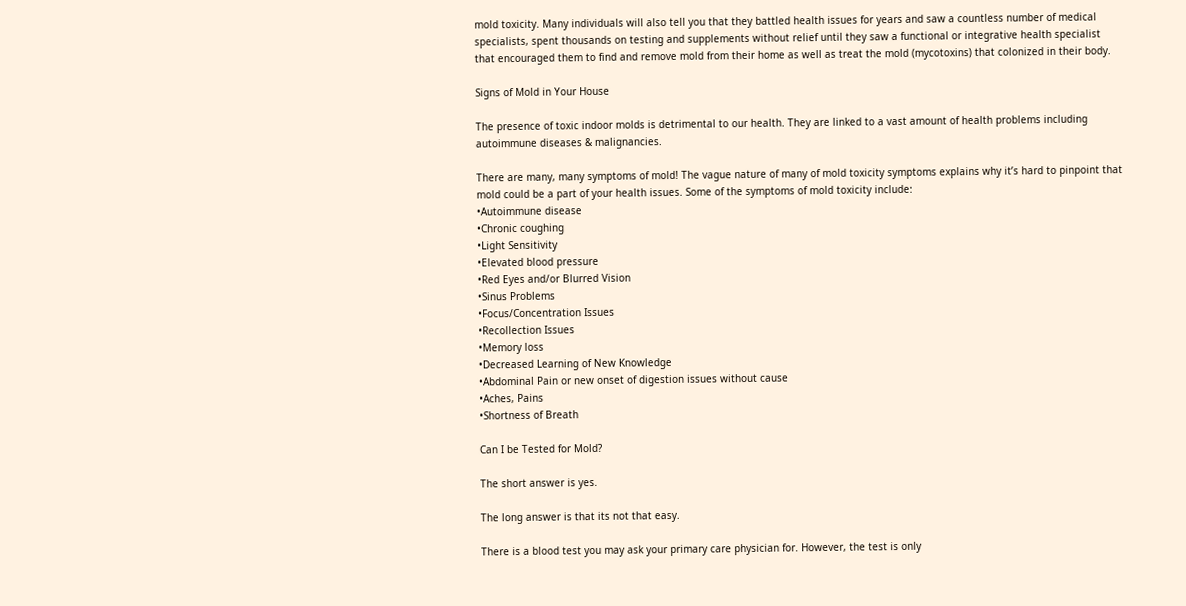mold toxicity. Many individuals will also tell you that they battled health issues for years and saw a countless number of medical specialists, spent thousands on testing and supplements without relief until they saw a functional or integrative health specialist that encouraged them to find and remove mold from their home as well as treat the mold (mycotoxins) that colonized in their body.

Signs of Mold in Your House

The presence of toxic indoor molds is detrimental to our health. They are linked to a vast amount of health problems including autoimmune diseases & malignancies.

There are many, many symptoms of mold! The vague nature of many of mold toxicity symptoms explains why it’s hard to pinpoint that mold could be a part of your health issues. Some of the symptoms of mold toxicity include:
•Autoimmune disease
•Chronic coughing
•Light Sensitivity
•Elevated blood pressure
•Red Eyes and/or Blurred Vision
•Sinus Problems
•Focus/Concentration Issues
•Recollection Issues
•Memory loss
•Decreased Learning of New Knowledge
•Abdominal Pain or new onset of digestion issues without cause
•Aches, Pains
•Shortness of Breath

Can I be Tested for Mold?

The short answer is yes.

The long answer is that its not that easy.

There is a blood test you may ask your primary care physician for. However, the test is only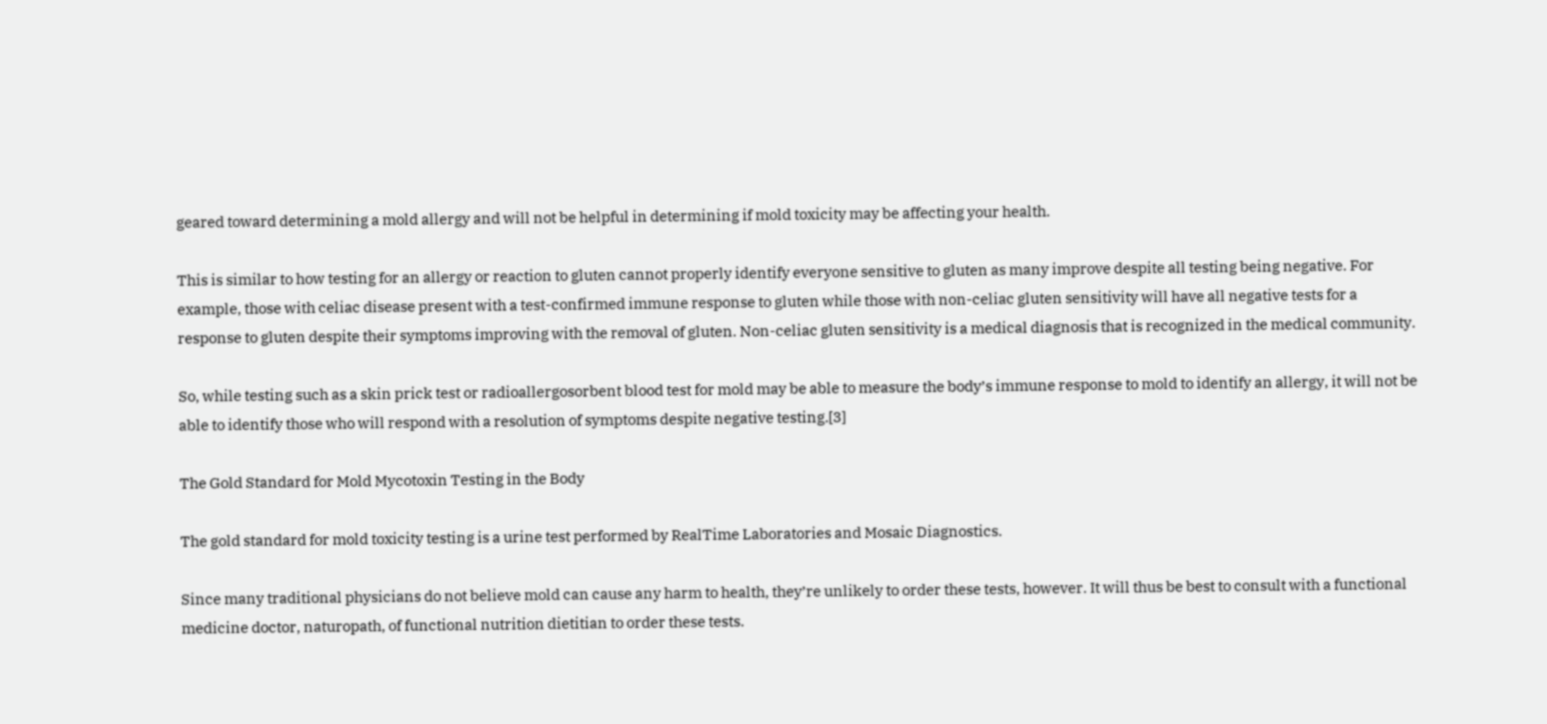geared toward determining a mold allergy and will not be helpful in determining if mold toxicity may be affecting your health.

This is similar to how testing for an allergy or reaction to gluten cannot properly identify everyone sensitive to gluten as many improve despite all testing being negative. For example, those with celiac disease present with a test-confirmed immune response to gluten while those with non-celiac gluten sensitivity will have all negative tests for a response to gluten despite their symptoms improving with the removal of gluten. Non-celiac gluten sensitivity is a medical diagnosis that is recognized in the medical community.

So, while testing such as a skin prick test or radioallergosorbent blood test for mold may be able to measure the body’s immune response to mold to identify an allergy, it will not be able to identify those who will respond with a resolution of symptoms despite negative testing.[3]

The Gold Standard for Mold Mycotoxin Testing in the Body

The gold standard for mold toxicity testing is a urine test performed by RealTime Laboratories and Mosaic Diagnostics.

Since many traditional physicians do not believe mold can cause any harm to health, they’re unlikely to order these tests, however. It will thus be best to consult with a functional medicine doctor, naturopath, of functional nutrition dietitian to order these tests.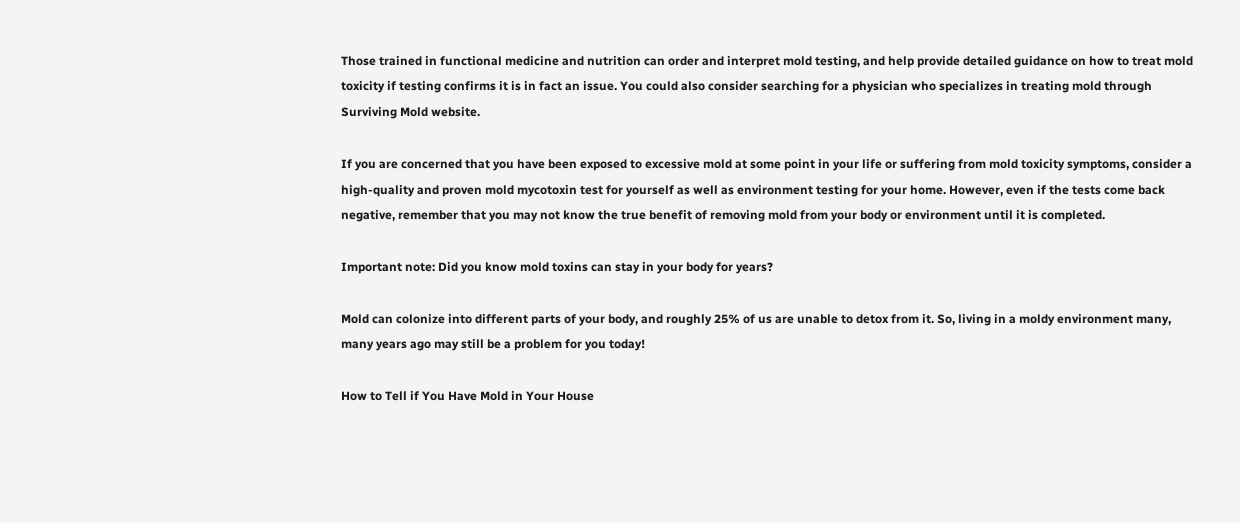Those trained in functional medicine and nutrition can order and interpret mold testing, and help provide detailed guidance on how to treat mold toxicity if testing confirms it is in fact an issue. You could also consider searching for a physician who specializes in treating mold through Surviving Mold website.

If you are concerned that you have been exposed to excessive mold at some point in your life or suffering from mold toxicity symptoms, consider a high-quality and proven mold mycotoxin test for yourself as well as environment testing for your home. However, even if the tests come back negative, remember that you may not know the true benefit of removing mold from your body or environment until it is completed.

Important note: Did you know mold toxins can stay in your body for years?

Mold can colonize into different parts of your body, and roughly 25% of us are unable to detox from it. So, living in a moldy environment many, many years ago may still be a problem for you today!

How to Tell if You Have Mold in Your House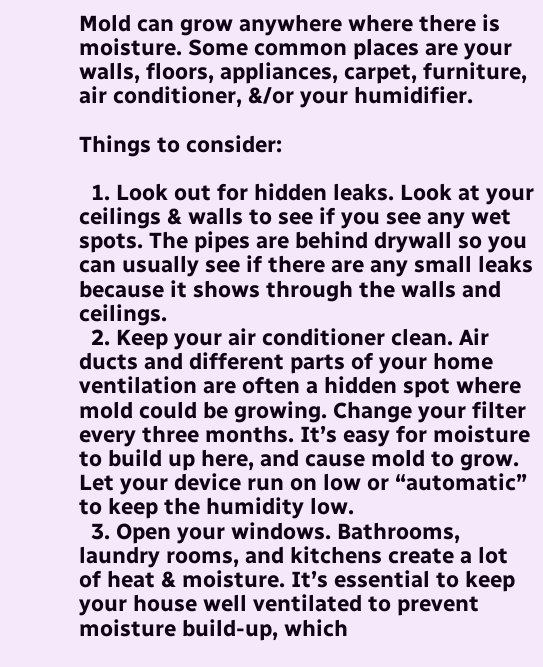Mold can grow anywhere where there is moisture. Some common places are your walls, floors, appliances, carpet, furniture, air conditioner, &/or your humidifier.

Things to consider:

  1. Look out for hidden leaks. Look at your ceilings & walls to see if you see any wet spots. The pipes are behind drywall so you can usually see if there are any small leaks because it shows through the walls and ceilings.
  2. Keep your air conditioner clean. Air ducts and different parts of your home ventilation are often a hidden spot where mold could be growing. Change your filter every three months. It’s easy for moisture to build up here, and cause mold to grow. Let your device run on low or “automatic” to keep the humidity low.
  3. Open your windows. Bathrooms, laundry rooms, and kitchens create a lot of heat & moisture. It’s essential to keep your house well ventilated to prevent moisture build-up, which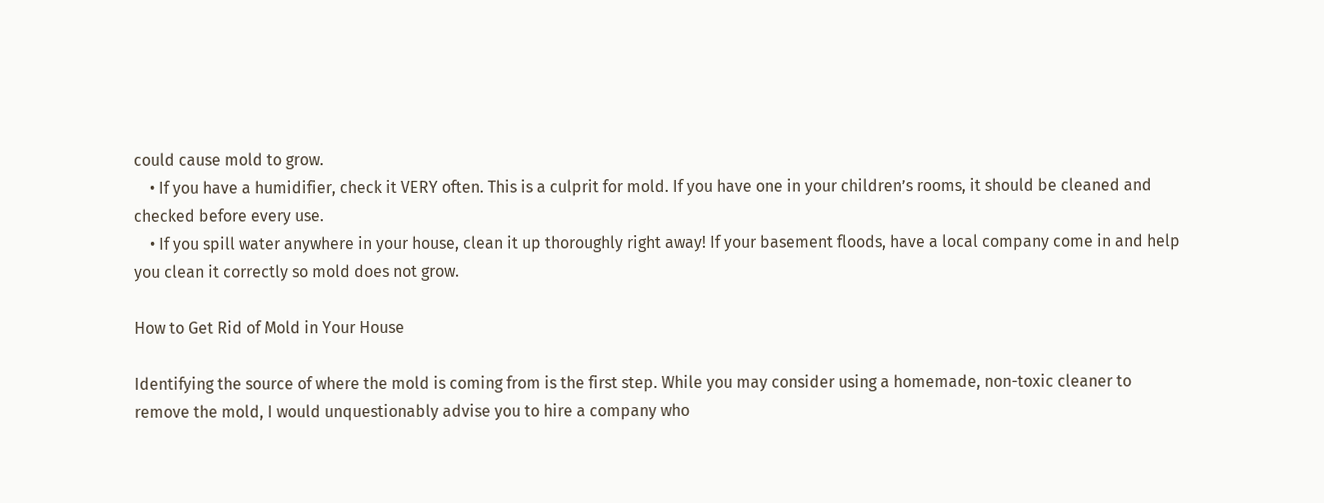could cause mold to grow.
    • If you have a humidifier, check it VERY often. This is a culprit for mold. If you have one in your children’s rooms, it should be cleaned and checked before every use.
    • If you spill water anywhere in your house, clean it up thoroughly right away! If your basement floods, have a local company come in and help you clean it correctly so mold does not grow.

How to Get Rid of Mold in Your House

Identifying the source of where the mold is coming from is the first step. While you may consider using a homemade, non-toxic cleaner to remove the mold, I would unquestionably advise you to hire a company who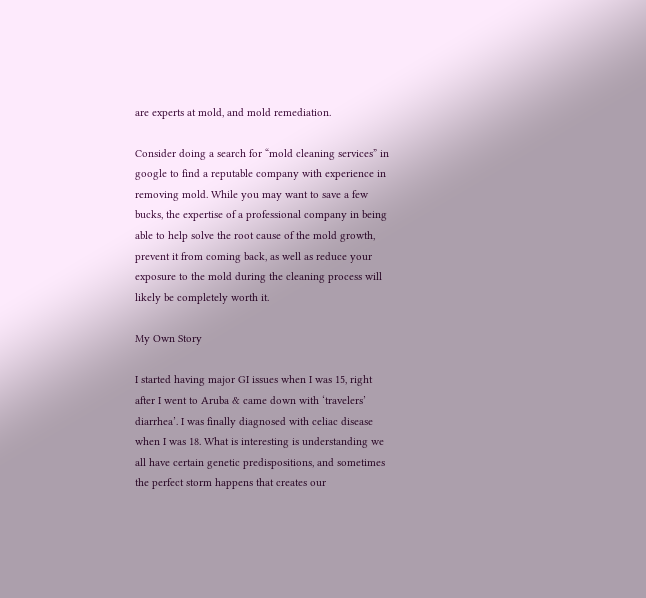are experts at mold, and mold remediation.

Consider doing a search for “mold cleaning services” in google to find a reputable company with experience in removing mold. While you may want to save a few bucks, the expertise of a professional company in being able to help solve the root cause of the mold growth, prevent it from coming back, as well as reduce your exposure to the mold during the cleaning process will likely be completely worth it.

My Own Story

I started having major GI issues when I was 15, right after I went to Aruba & came down with ‘travelers’ diarrhea’. I was finally diagnosed with celiac disease when I was 18. What is interesting is understanding we all have certain genetic predispositions, and sometimes the perfect storm happens that creates our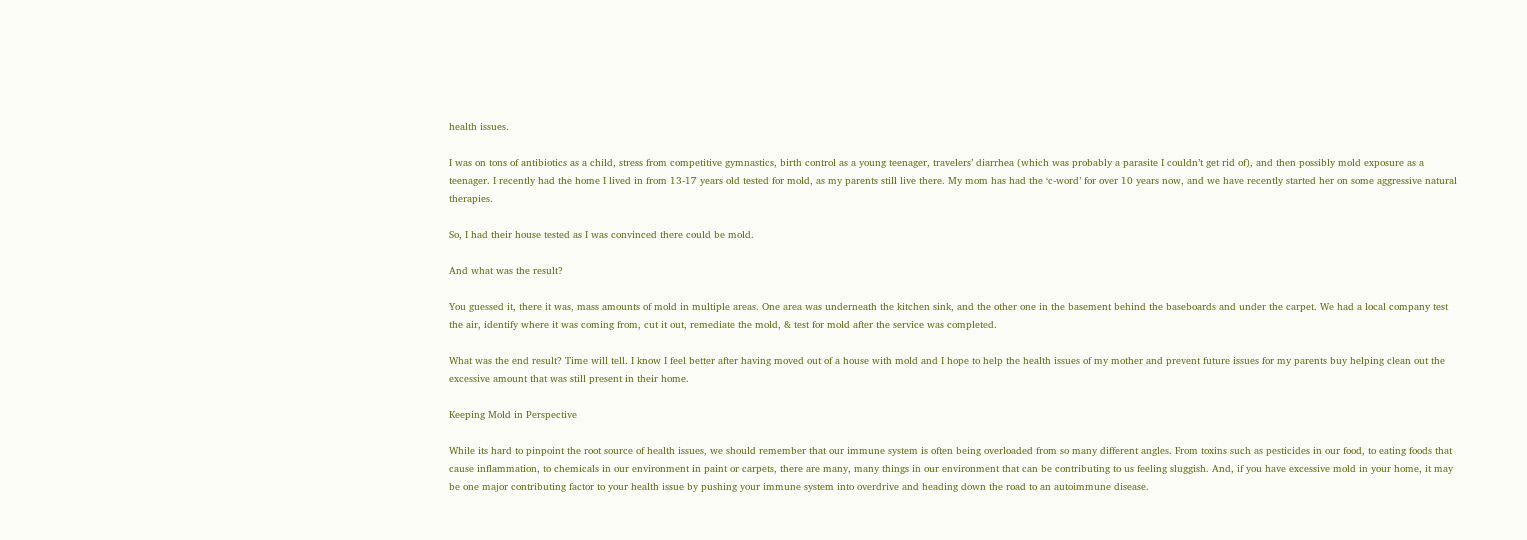health issues.

I was on tons of antibiotics as a child, stress from competitive gymnastics, birth control as a young teenager, travelers’ diarrhea (which was probably a parasite I couldn’t get rid of), and then possibly mold exposure as a teenager. I recently had the home I lived in from 13-17 years old tested for mold, as my parents still live there. My mom has had the ‘c-word’ for over 10 years now, and we have recently started her on some aggressive natural therapies.

So, I had their house tested as I was convinced there could be mold.

And what was the result?

You guessed it, there it was, mass amounts of mold in multiple areas. One area was underneath the kitchen sink, and the other one in the basement behind the baseboards and under the carpet. We had a local company test the air, identify where it was coming from, cut it out, remediate the mold, & test for mold after the service was completed.

What was the end result? Time will tell. I know I feel better after having moved out of a house with mold and I hope to help the health issues of my mother and prevent future issues for my parents buy helping clean out the excessive amount that was still present in their home.

Keeping Mold in Perspective

While its hard to pinpoint the root source of health issues, we should remember that our immune system is often being overloaded from so many different angles. From toxins such as pesticides in our food, to eating foods that cause inflammation, to chemicals in our environment in paint or carpets, there are many, many things in our environment that can be contributing to us feeling sluggish. And, if you have excessive mold in your home, it may be one major contributing factor to your health issue by pushing your immune system into overdrive and heading down the road to an autoimmune disease.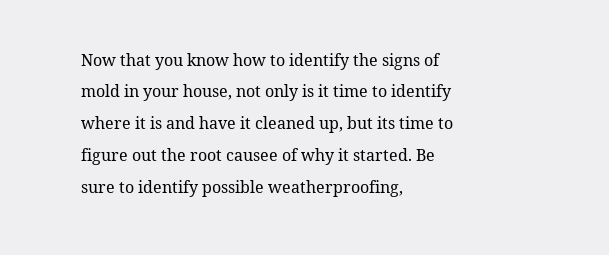Now that you know how to identify the signs of mold in your house, not only is it time to identify where it is and have it cleaned up, but its time to figure out the root causee of why it started. Be sure to identify possible weatherproofing,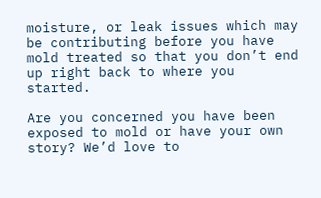moisture, or leak issues which may be contributing before you have mold treated so that you don’t end up right back to where you started.

Are you concerned you have been exposed to mold or have your own story? We’d love to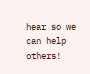hear so we can help others!